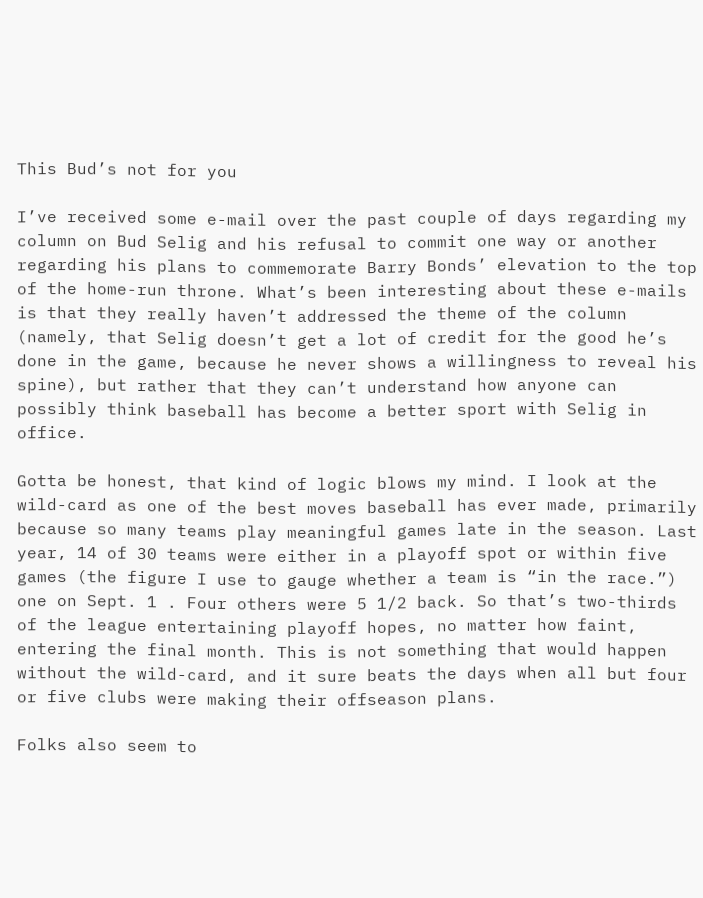This Bud’s not for you

I’ve received some e-mail over the past couple of days regarding my column on Bud Selig and his refusal to commit one way or another regarding his plans to commemorate Barry Bonds’ elevation to the top of the home-run throne. What’s been interesting about these e-mails is that they really haven’t addressed the theme of the column (namely, that Selig doesn’t get a lot of credit for the good he’s done in the game, because he never shows a willingness to reveal his spine), but rather that they can’t understand how anyone can possibly think baseball has become a better sport with Selig in office.

Gotta be honest, that kind of logic blows my mind. I look at the wild-card as one of the best moves baseball has ever made, primarily because so many teams play meaningful games late in the season. Last year, 14 of 30 teams were either in a playoff spot or within five games (the figure I use to gauge whether a team is “in the race.”) one on Sept. 1 . Four others were 5 1/2 back. So that’s two-thirds of the league entertaining playoff hopes, no matter how faint, entering the final month. This is not something that would happen without the wild-card, and it sure beats the days when all but four or five clubs were making their offseason plans.

Folks also seem to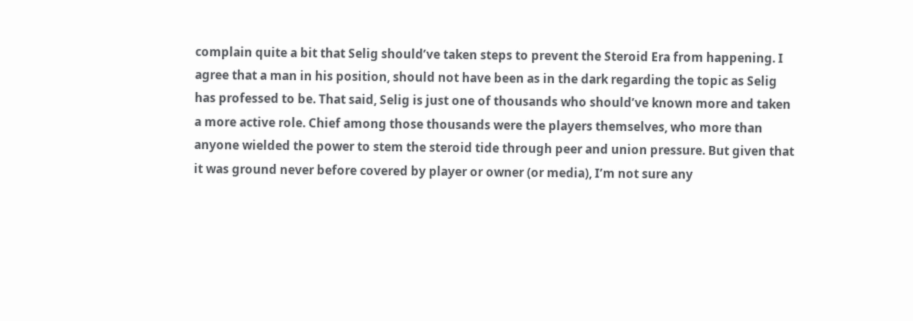complain quite a bit that Selig should’ve taken steps to prevent the Steroid Era from happening. I agree that a man in his position, should not have been as in the dark regarding the topic as Selig has professed to be. That said, Selig is just one of thousands who should’ve known more and taken a more active role. Chief among those thousands were the players themselves, who more than anyone wielded the power to stem the steroid tide through peer and union pressure. But given that it was ground never before covered by player or owner (or media), I’m not sure any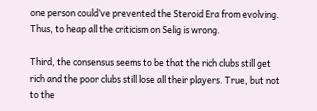one person could’ve prevented the Steroid Era from evolving. Thus, to heap all the criticism on Selig is wrong.

Third, the consensus seems to be that the rich clubs still get rich and the poor clubs still lose all their players. True, but not to the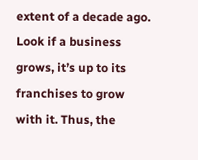extent of a decade ago. Look if a business grows, it’s up to its franchises to grow with it. Thus, the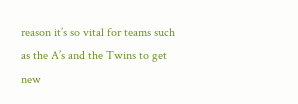reason it’s so vital for teams such as the A’s and the Twins to get new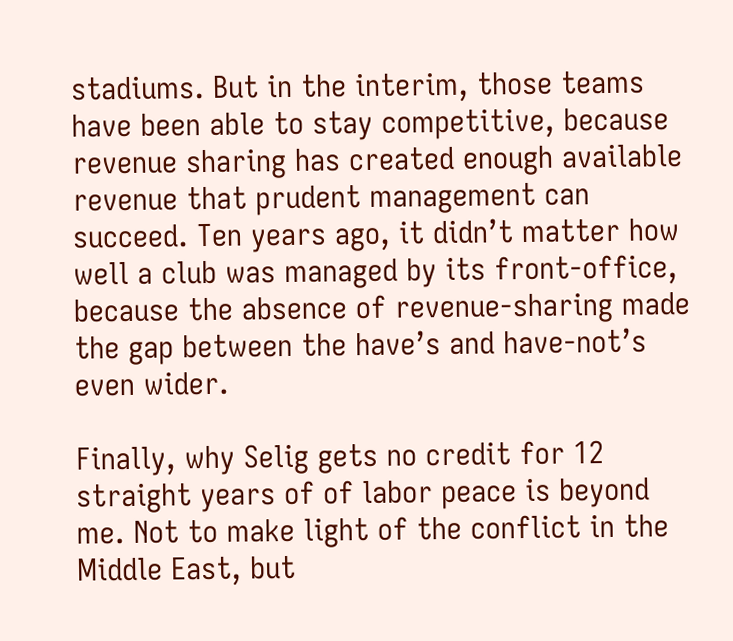stadiums. But in the interim, those teams have been able to stay competitive, because revenue sharing has created enough available revenue that prudent management can succeed. Ten years ago, it didn’t matter how well a club was managed by its front-office, because the absence of revenue-sharing made the gap between the have’s and have-not’s even wider.

Finally, why Selig gets no credit for 12 straight years of of labor peace is beyond me. Not to make light of the conflict in the Middle East, but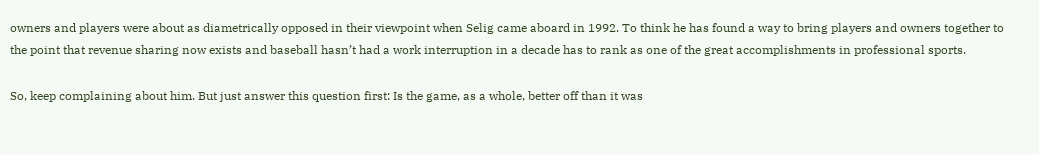owners and players were about as diametrically opposed in their viewpoint when Selig came aboard in 1992. To think he has found a way to bring players and owners together to the point that revenue sharing now exists and baseball hasn’t had a work interruption in a decade has to rank as one of the great accomplishments in professional sports.

So, keep complaining about him. But just answer this question first: Is the game, as a whole, better off than it was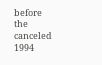before the canceled 1994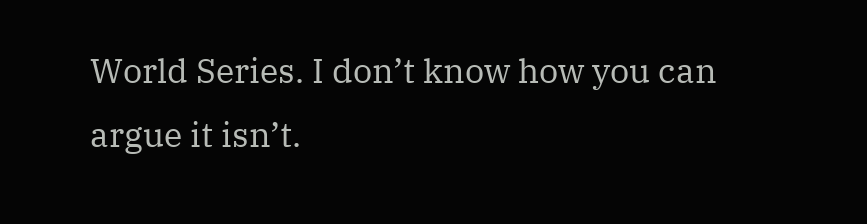World Series. I don’t know how you can argue it isn’t.